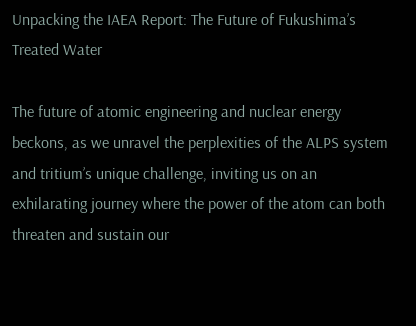Unpacking the IAEA Report: The Future of Fukushima’s Treated Water

The future of atomic engineering and nuclear energy beckons, as we unravel the perplexities of the ALPS system and tritium’s unique challenge, inviting us on an exhilarating journey where the power of the atom can both threaten and sustain our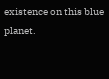existence on this blue planet.